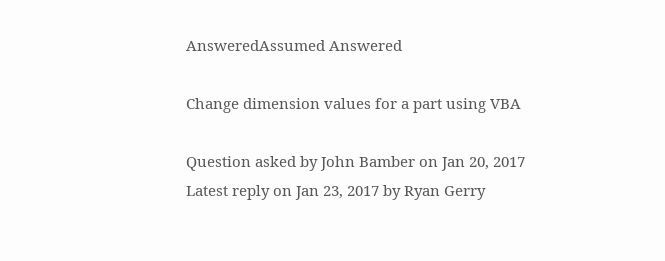AnsweredAssumed Answered

Change dimension values for a part using VBA

Question asked by John Bamber on Jan 20, 2017
Latest reply on Jan 23, 2017 by Ryan Gerry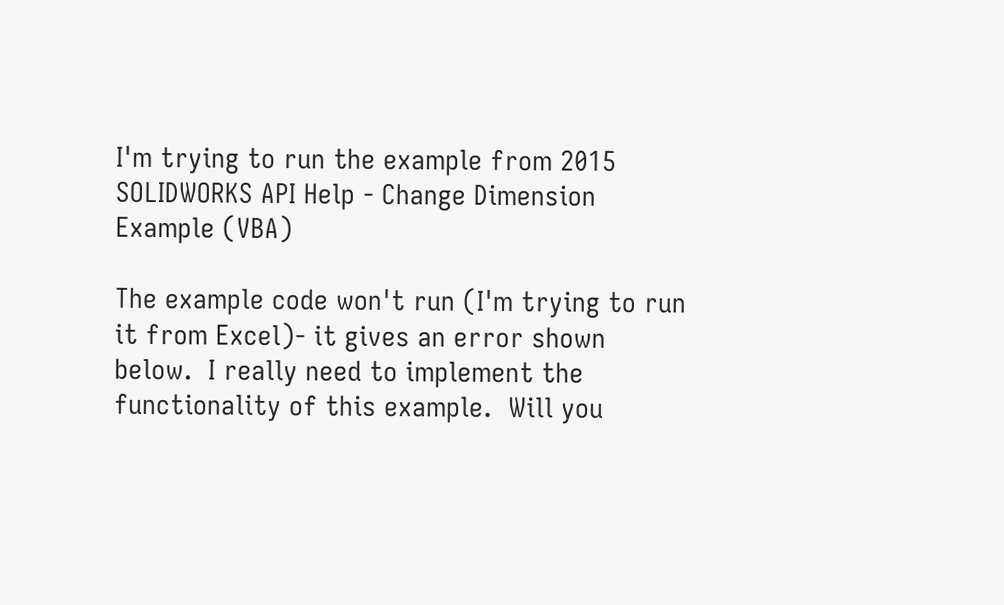I'm trying to run the example from 2015 SOLIDWORKS API Help - Change Dimension Example (VBA)

The example code won't run (I'm trying to run it from Excel)- it gives an error shown below.  I really need to implement the functionality of this example.  Will you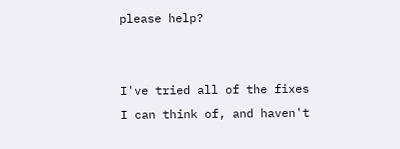please help?


I've tried all of the fixes I can think of, and haven't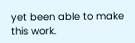yet been able to make this work.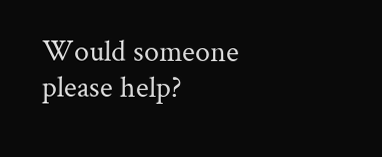Would someone please help?